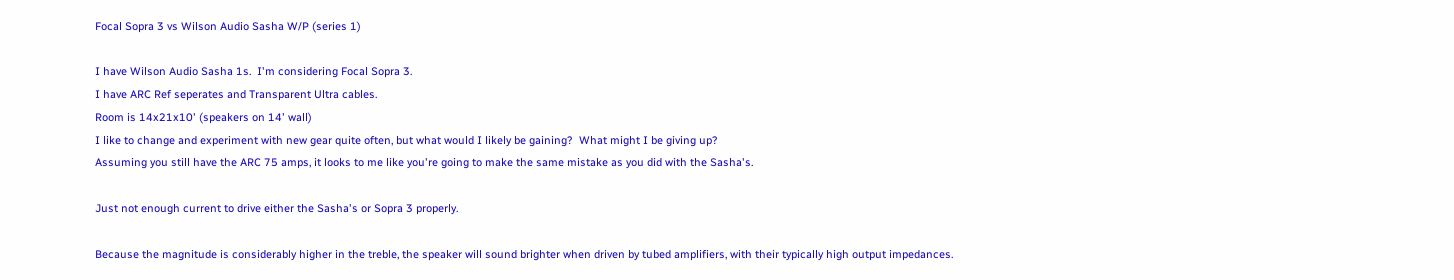Focal Sopra 3 vs Wilson Audio Sasha W/P (series 1)

I have Wilson Audio Sasha 1s.  I'm considering Focal Sopra 3.
I have ARC Ref seperates and Transparent Ultra cables.
Room is 14x21x10' (speakers on 14' wall)
I like to change and experiment with new gear quite often, but what would I likely be gaining?  What might I be giving up?
Assuming you still have the ARC 75 amps, it looks to me like you're going to make the same mistake as you did with the Sasha's.

Just not enough current to drive either the Sasha's or Sopra 3 properly.

Because the magnitude is considerably higher in the treble, the speaker will sound brighter when driven by tubed amplifiers, with their typically high output impedances.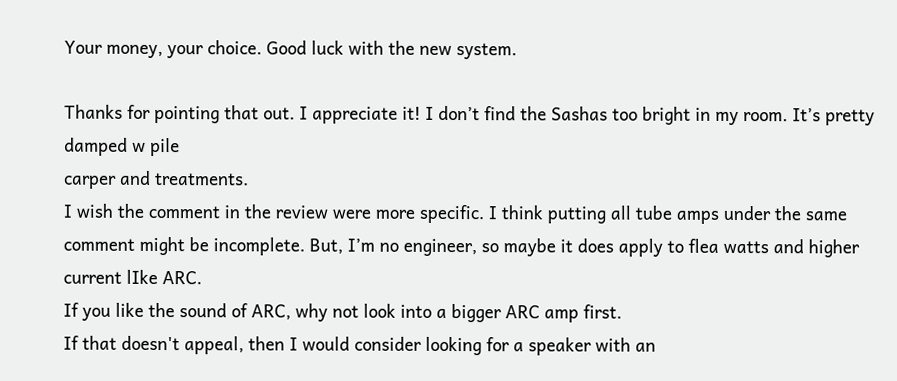Your money, your choice. Good luck with the new system.

Thanks for pointing that out. I appreciate it! I don’t find the Sashas too bright in my room. It’s pretty damped w pile
carper and treatments.
I wish the comment in the review were more specific. I think putting all tube amps under the same comment might be incomplete. But, I’m no engineer, so maybe it does apply to flea watts and higher current lIke ARC.
If you like the sound of ARC, why not look into a bigger ARC amp first.
If that doesn't appeal, then I would consider looking for a speaker with an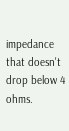impedance that doesn't drop below 4 ohms.